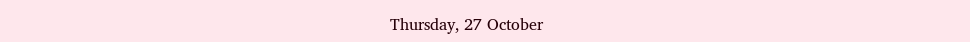Thursday, 27 October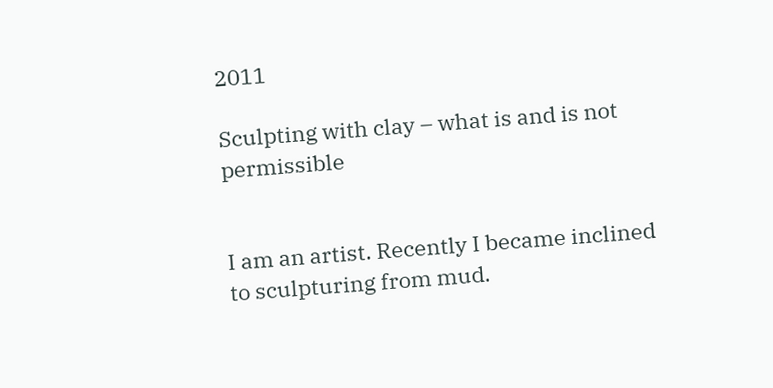2011

Sculpting with clay – what is and is not permissible


I am an artist. Recently I became inclined to sculpturing from mud.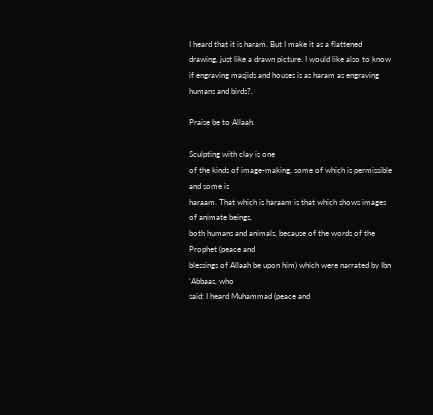I heard that it is haram. But I make it as a flattened drawing, just like a drawn picture. I would like also to know if engraving masjids and houses is as haram as engraving humans and birds?.

Praise be to Allaah.

Sculpting with clay is one
of the kinds of image-making, some of which is permissible and some is
haraam. That which is haraam is that which shows images of animate beings,
both humans and animals, because of the words of the Prophet (peace and
blessings of Allaah be upon him) which were narrated by Ibn ‘Abbaas, who
said: I heard Muhammad (peace and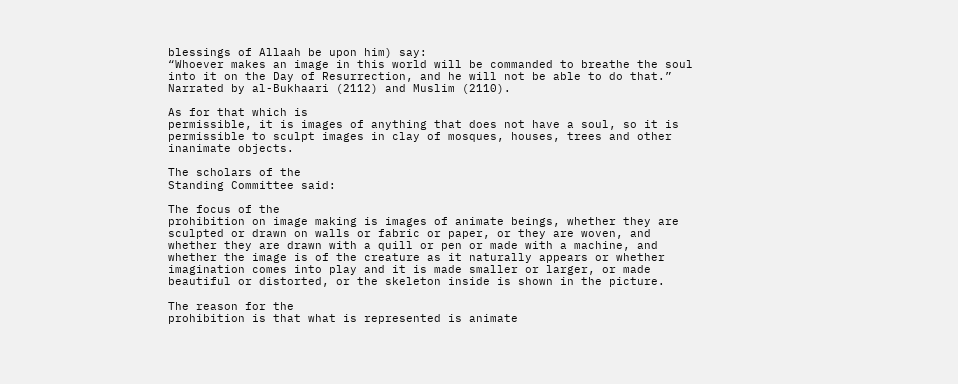blessings of Allaah be upon him) say:
“Whoever makes an image in this world will be commanded to breathe the soul
into it on the Day of Resurrection, and he will not be able to do that.”
Narrated by al-Bukhaari (2112) and Muslim (2110).

As for that which is
permissible, it is images of anything that does not have a soul, so it is
permissible to sculpt images in clay of mosques, houses, trees and other
inanimate objects.

The scholars of the
Standing Committee said:

The focus of the
prohibition on image making is images of animate beings, whether they are
sculpted or drawn on walls or fabric or paper, or they are woven, and
whether they are drawn with a quill or pen or made with a machine, and
whether the image is of the creature as it naturally appears or whether
imagination comes into play and it is made smaller or larger, or made
beautiful or distorted, or the skeleton inside is shown in the picture.

The reason for the
prohibition is that what is represented is animate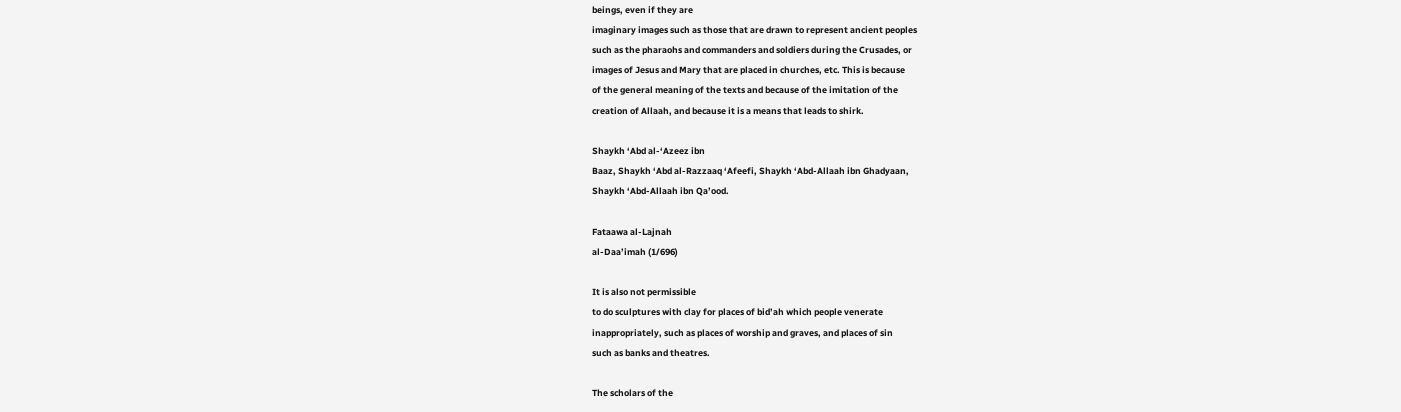beings, even if they are
imaginary images such as those that are drawn to represent ancient peoples
such as the pharaohs and commanders and soldiers during the Crusades, or
images of Jesus and Mary that are placed in churches, etc. This is because
of the general meaning of the texts and because of the imitation of the
creation of Allaah, and because it is a means that leads to shirk.

Shaykh ‘Abd al-‘Azeez ibn
Baaz, Shaykh ‘Abd al-Razzaaq ‘Afeefi, Shaykh ‘Abd-Allaah ibn Ghadyaan,
Shaykh ‘Abd-Allaah ibn Qa’ood.

Fataawa al-Lajnah
al-Daa’imah (1/696)

It is also not permissible
to do sculptures with clay for places of bid’ah which people venerate
inappropriately, such as places of worship and graves, and places of sin
such as banks and theatres.

The scholars of the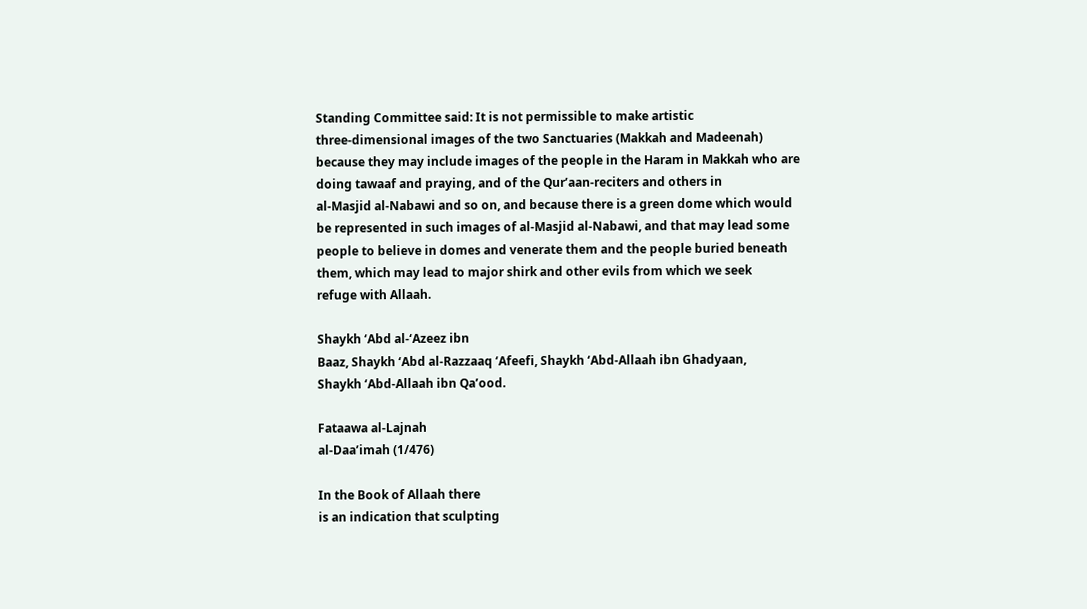Standing Committee said: It is not permissible to make artistic
three-dimensional images of the two Sanctuaries (Makkah and Madeenah)
because they may include images of the people in the Haram in Makkah who are
doing tawaaf and praying, and of the Qur’aan-reciters and others in
al-Masjid al-Nabawi and so on, and because there is a green dome which would
be represented in such images of al-Masjid al-Nabawi, and that may lead some
people to believe in domes and venerate them and the people buried beneath
them, which may lead to major shirk and other evils from which we seek
refuge with Allaah.

Shaykh ‘Abd al-‘Azeez ibn
Baaz, Shaykh ‘Abd al-Razzaaq ‘Afeefi, Shaykh ‘Abd-Allaah ibn Ghadyaan,
Shaykh ‘Abd-Allaah ibn Qa’ood.

Fataawa al-Lajnah
al-Daa’imah (1/476)

In the Book of Allaah there
is an indication that sculpting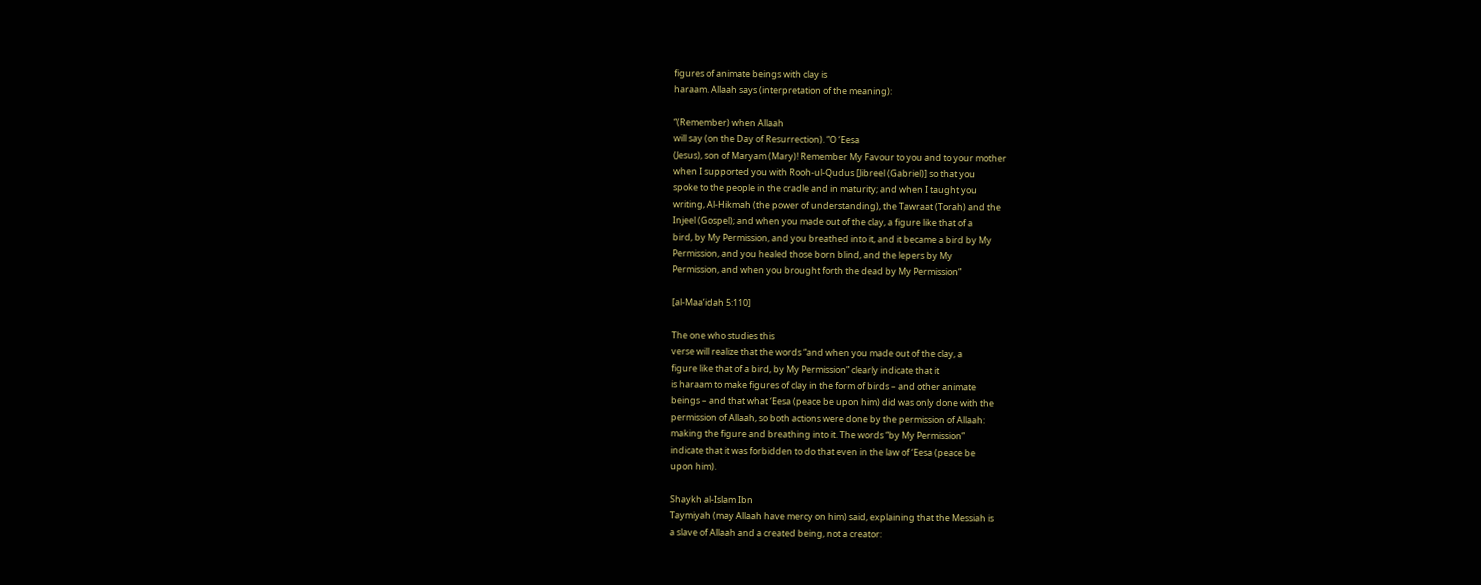figures of animate beings with clay is
haraam. Allaah says (interpretation of the meaning):

“(Remember) when Allaah
will say (on the Day of Resurrection). “O ‘Eesa
(Jesus), son of Maryam (Mary)! Remember My Favour to you and to your mother
when I supported you with Rooh‑ul‑Qudus [Jibreel (Gabriel)] so that you
spoke to the people in the cradle and in maturity; and when I taught you
writing, Al‑Hikmah (the power of understanding), the Tawraat (Torah) and the
Injeel (Gospel); and when you made out of the clay, a figure like that of a
bird, by My Permission, and you breathed into it, and it became a bird by My
Permission, and you healed those born blind, and the lepers by My
Permission, and when you brought forth the dead by My Permission”

[al-Maa’idah 5:110]

The one who studies this
verse will realize that the words “and when you made out of the clay, a
figure like that of a bird, by My Permission” clearly indicate that it
is haraam to make figures of clay in the form of birds – and other animate
beings – and that what ‘Eesa (peace be upon him) did was only done with the
permission of Allaah, so both actions were done by the permission of Allaah:
making the figure and breathing into it. The words “by My Permission”
indicate that it was forbidden to do that even in the law of ‘Eesa (peace be
upon him).

Shaykh al-Islam Ibn
Taymiyah (may Allaah have mercy on him) said, explaining that the Messiah is
a slave of Allaah and a created being, not a creator: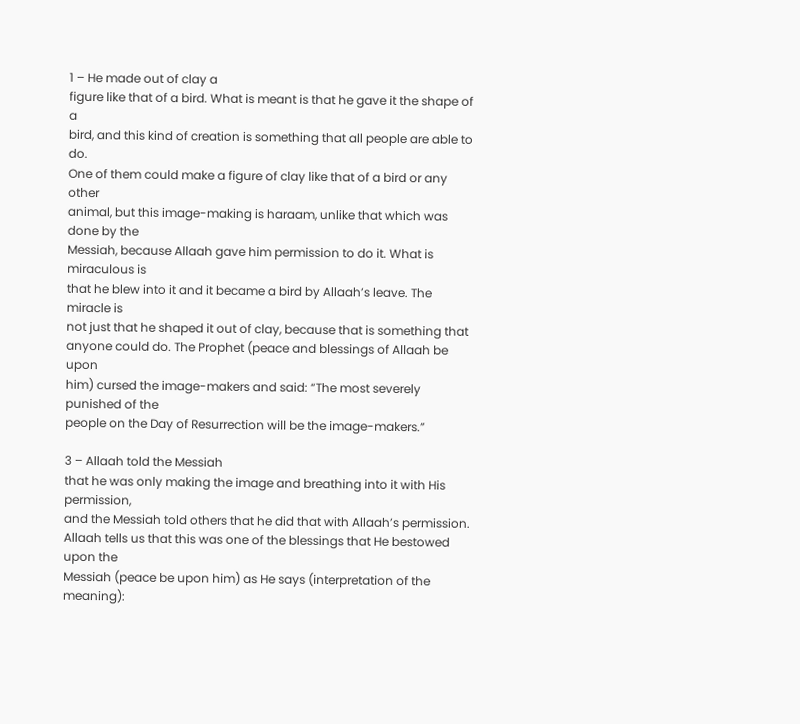1 – He made out of clay a
figure like that of a bird. What is meant is that he gave it the shape of a
bird, and this kind of creation is something that all people are able to do.
One of them could make a figure of clay like that of a bird or any other
animal, but this image-making is haraam, unlike that which was done by the
Messiah, because Allaah gave him permission to do it. What is miraculous is
that he blew into it and it became a bird by Allaah’s leave. The miracle is
not just that he shaped it out of clay, because that is something that
anyone could do. The Prophet (peace and blessings of Allaah be upon
him) cursed the image-makers and said: “The most severely punished of the
people on the Day of Resurrection will be the image-makers.”

3 – Allaah told the Messiah
that he was only making the image and breathing into it with His permission,
and the Messiah told others that he did that with Allaah’s permission.
Allaah tells us that this was one of the blessings that He bestowed upon the
Messiah (peace be upon him) as He says (interpretation of the meaning):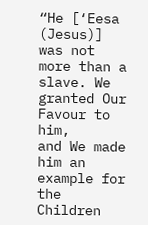“He [‘Eesa (Jesus)] was not more than a slave. We granted Our Favour to him,
and We made him an example for the Children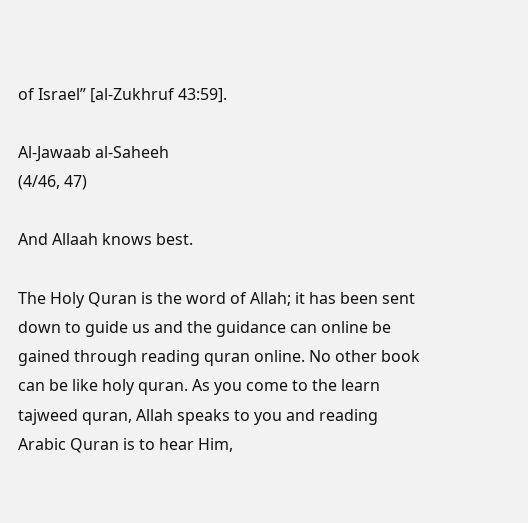of Israel” [al-Zukhruf 43:59].

Al-Jawaab al-Saheeh
(4/46, 47)

And Allaah knows best.

The Holy Quran is the word of Allah; it has been sent down to guide us and the guidance can online be gained through reading quran online. No other book can be like holy quran. As you come to the learn tajweed quran, Allah speaks to you and reading Arabic Quran is to hear Him,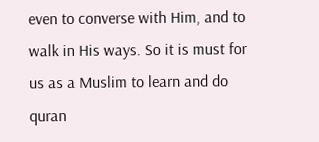even to converse with Him, and to walk in His ways. So it is must for us as a Muslim to learn and do quran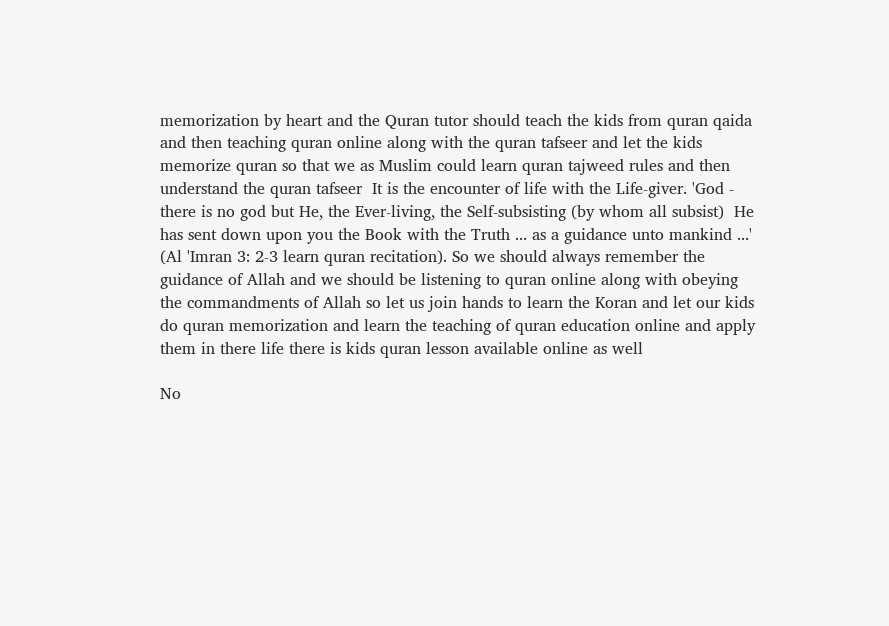memorization by heart and the Quran tutor should teach the kids from quran qaida and then teaching quran online along with the quran tafseer and let the kids memorize quran so that we as Muslim could learn quran tajweed rules and then understand the quran tafseer  It is the encounter of life with the Life-giver. 'God - there is no god but He, the Ever-living, the Self-subsisting (by whom all subsist)  He has sent down upon you the Book with the Truth ... as a guidance unto mankind ...' (Al 'Imran 3: 2-3 learn quran recitation). So we should always remember the guidance of Allah and we should be listening to quran online along with obeying the commandments of Allah so let us join hands to learn the Koran and let our kids do quran memorization and learn the teaching of quran education online and apply them in there life there is kids quran lesson available online as well

No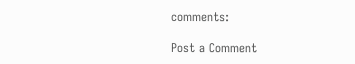comments:

Post a Comment